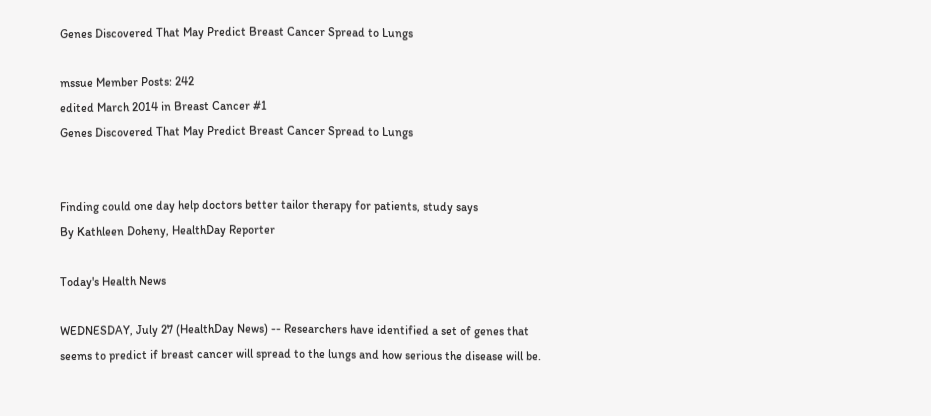Genes Discovered That May Predict Breast Cancer Spread to Lungs

mssue Member Posts: 242
edited March 2014 in Breast Cancer #1
Genes Discovered That May Predict Breast Cancer Spread to Lungs


Finding could one day help doctors better tailor therapy for patients, study says
By Kathleen Doheny, HealthDay Reporter

Today's Health News

WEDNESDAY, July 27 (HealthDay News) -- Researchers have identified a set of genes that seems to predict if breast cancer will spread to the lungs and how serious the disease will be.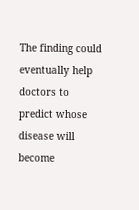The finding could eventually help doctors to predict whose disease will become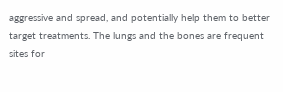aggressive and spread, and potentially help them to better target treatments. The lungs and the bones are frequent sites for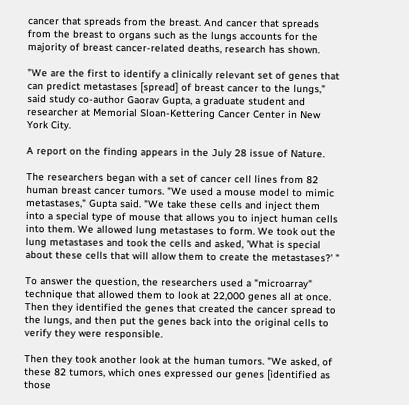cancer that spreads from the breast. And cancer that spreads from the breast to organs such as the lungs accounts for the majority of breast cancer-related deaths, research has shown.

"We are the first to identify a clinically relevant set of genes that can predict metastases [spread] of breast cancer to the lungs," said study co-author Gaorav Gupta, a graduate student and researcher at Memorial Sloan-Kettering Cancer Center in New York City.

A report on the finding appears in the July 28 issue of Nature.

The researchers began with a set of cancer cell lines from 82 human breast cancer tumors. "We used a mouse model to mimic metastases," Gupta said. "We take these cells and inject them into a special type of mouse that allows you to inject human cells into them. We allowed lung metastases to form. We took out the lung metastases and took the cells and asked, 'What is special about these cells that will allow them to create the metastases?' "

To answer the question, the researchers used a "microarray" technique that allowed them to look at 22,000 genes all at once. Then they identified the genes that created the cancer spread to the lungs, and then put the genes back into the original cells to verify they were responsible.

Then they took another look at the human tumors. "We asked, of these 82 tumors, which ones expressed our genes [identified as those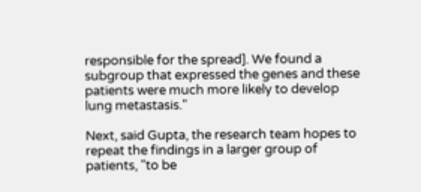responsible for the spread]. We found a subgroup that expressed the genes and these patients were much more likely to develop lung metastasis."

Next, said Gupta, the research team hopes to repeat the findings in a larger group of patients, "to be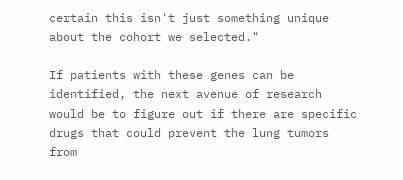certain this isn't just something unique about the cohort we selected."

If patients with these genes can be identified, the next avenue of research would be to figure out if there are specific drugs that could prevent the lung tumors from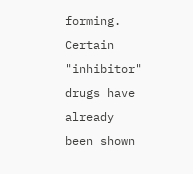forming. Certain "inhibitor" drugs have already been shown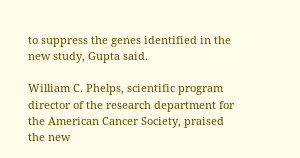to suppress the genes identified in the new study, Gupta said.

William C. Phelps, scientific program director of the research department for the American Cancer Society, praised the new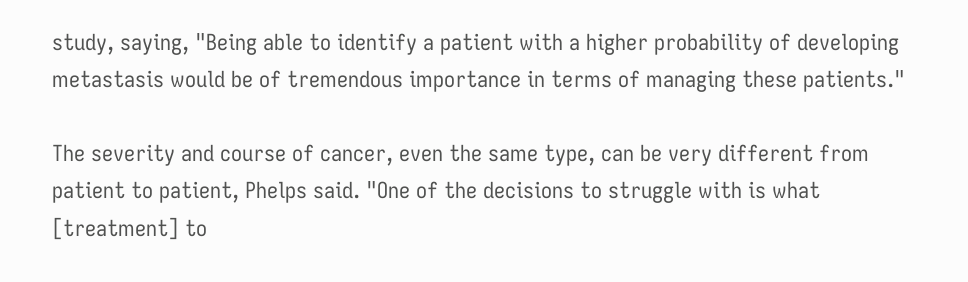study, saying, "Being able to identify a patient with a higher probability of developing metastasis would be of tremendous importance in terms of managing these patients."

The severity and course of cancer, even the same type, can be very different from patient to patient, Phelps said. "One of the decisions to struggle with is what [treatment] to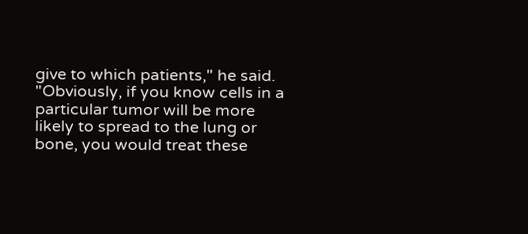give to which patients," he said. "Obviously, if you know cells in a particular tumor will be more likely to spread to the lung or bone, you would treat these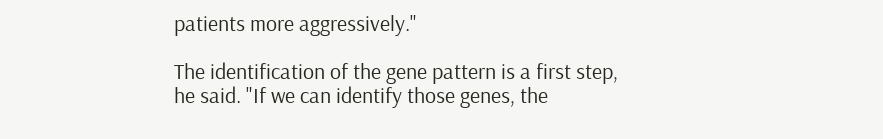patients more aggressively."

The identification of the gene pattern is a first step, he said. "If we can identify those genes, the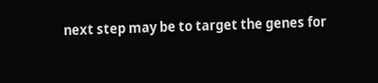next step may be to target the genes for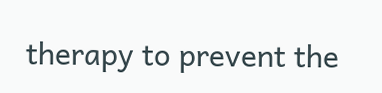therapy to prevent the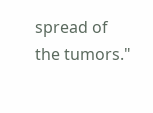spread of the tumors."